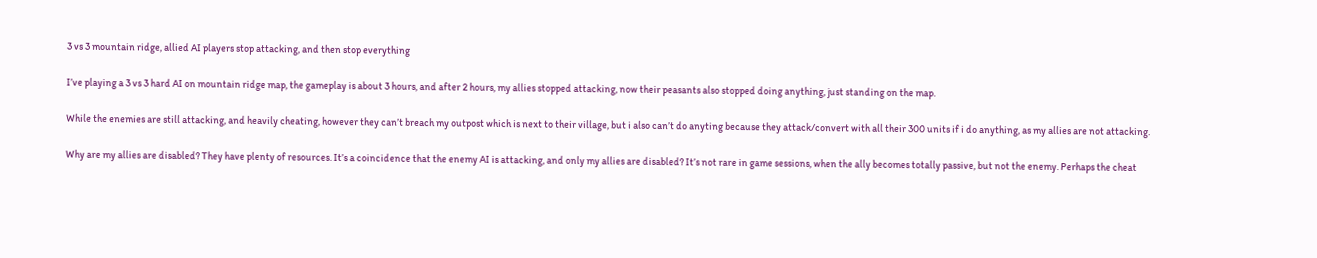3 vs 3 mountain ridge, allied AI players stop attacking, and then stop everything

I’ve playing a 3 vs 3 hard AI on mountain ridge map, the gameplay is about 3 hours, and after 2 hours, my allies stopped attacking, now their peasants also stopped doing anything, just standing on the map.

While the enemies are still attacking, and heavily cheating, however they can’t breach my outpost which is next to their village, but i also can’t do anyting because they attack/convert with all their 300 units if i do anything, as my allies are not attacking.

Why are my allies are disabled? They have plenty of resources. It’s a coincidence that the enemy AI is attacking, and only my allies are disabled? It’s not rare in game sessions, when the ally becomes totally passive, but not the enemy. Perhaps the cheat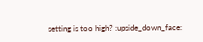setting is too high? :upside_down_face: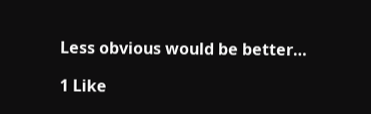Less obvious would be better…

1 Like